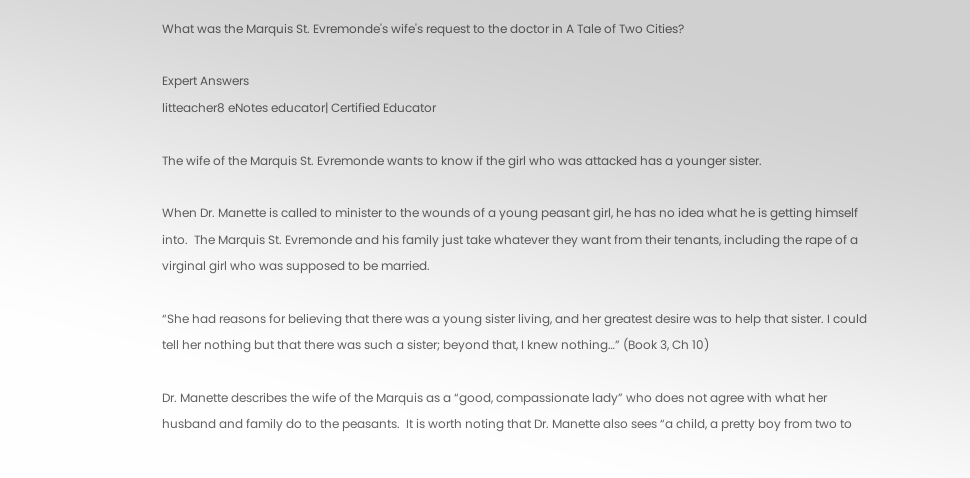What was the Marquis St. Evremonde's wife's request to the doctor in A Tale of Two Cities?

Expert Answers
litteacher8 eNotes educator| Certified Educator

The wife of the Marquis St. Evremonde wants to know if the girl who was attacked has a younger sister.

When Dr. Manette is called to minister to the wounds of a young peasant girl, he has no idea what he is getting himself into.  The Marquis St. Evremonde and his family just take whatever they want from their tenants, including the rape of a virginal girl who was supposed to be married.

“She had reasons for believing that there was a young sister living, and her greatest desire was to help that sister. I could tell her nothing but that there was such a sister; beyond that, I knew nothing…” (Book 3, Ch 10)

Dr. Manette describes the wife of the Marquis as a “good, compassionate lady” who does not agree with what her husband and family do to the peasants.  It is worth noting that Dr. Manette also sees “a child, a pretty boy from two to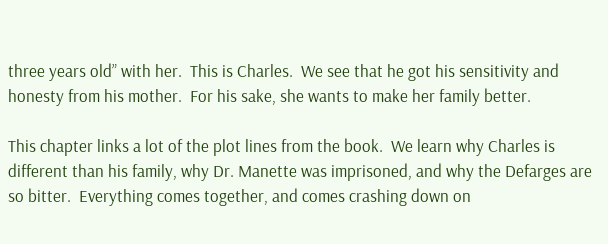three years old” with her.  This is Charles.  We see that he got his sensitivity and honesty from his mother.  For his sake, she wants to make her family better.

This chapter links a lot of the plot lines from the book.  We learn why Charles is different than his family, why Dr. Manette was imprisoned, and why the Defarges are so bitter.  Everything comes together, and comes crashing down on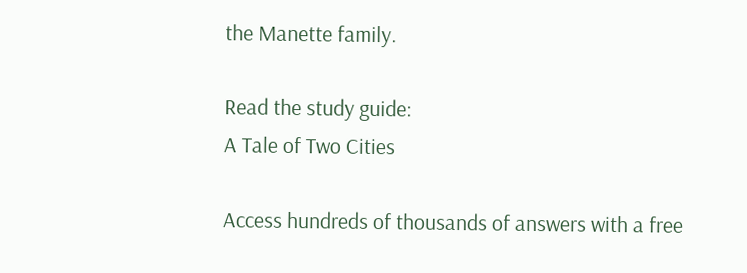the Manette family.

Read the study guide:
A Tale of Two Cities

Access hundreds of thousands of answers with a free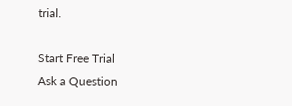trial.

Start Free Trial
Ask a Question